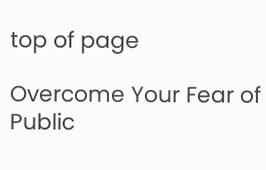top of page

Overcome Your Fear of Public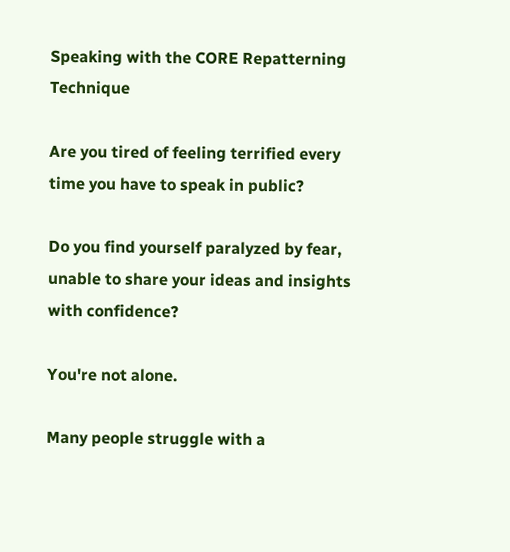Speaking with the CORE Repatterning Technique

Are you tired of feeling terrified every time you have to speak in public?

Do you find yourself paralyzed by fear, unable to share your ideas and insights with confidence?

You're not alone.

Many people struggle with a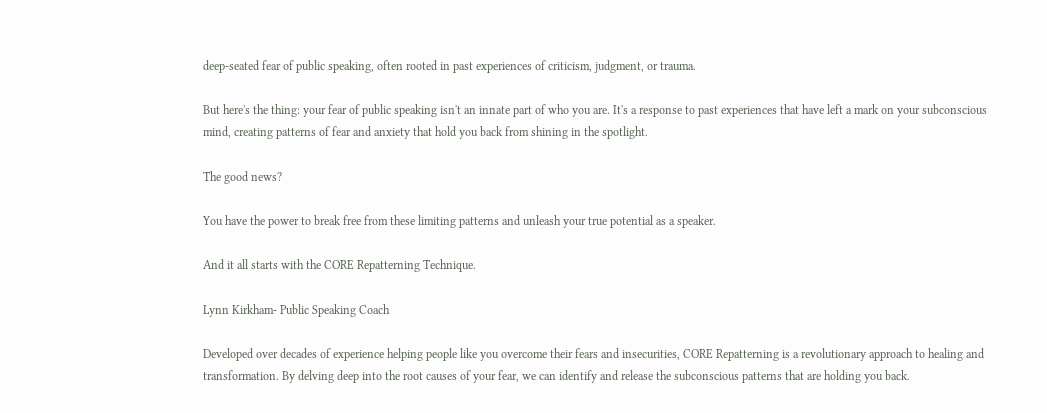deep-seated fear of public speaking, often rooted in past experiences of criticism, judgment, or trauma.

But here's the thing: your fear of public speaking isn't an innate part of who you are. It's a response to past experiences that have left a mark on your subconscious mind, creating patterns of fear and anxiety that hold you back from shining in the spotlight.

The good news?

You have the power to break free from these limiting patterns and unleash your true potential as a speaker.

And it all starts with the CORE Repatterning Technique.

Lynn Kirkham- Public Speaking Coach

Developed over decades of experience helping people like you overcome their fears and insecurities, CORE Repatterning is a revolutionary approach to healing and transformation. By delving deep into the root causes of your fear, we can identify and release the subconscious patterns that are holding you back.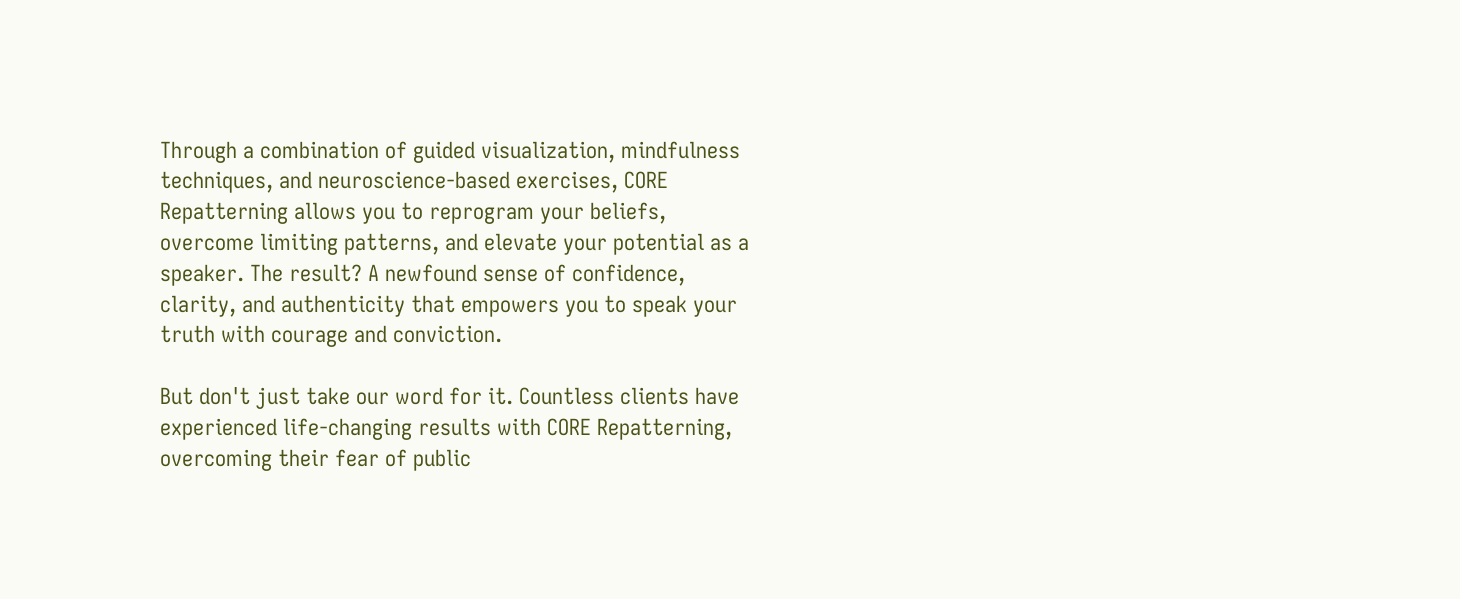Through a combination of guided visualization, mindfulness techniques, and neuroscience-based exercises, CORE Repatterning allows you to reprogram your beliefs, overcome limiting patterns, and elevate your potential as a speaker. The result? A newfound sense of confidence, clarity, and authenticity that empowers you to speak your truth with courage and conviction.

But don't just take our word for it. Countless clients have experienced life-changing results with CORE Repatterning, overcoming their fear of public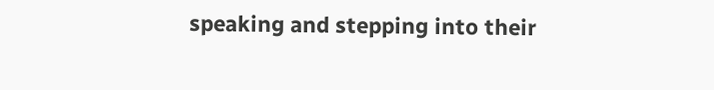speaking and stepping into their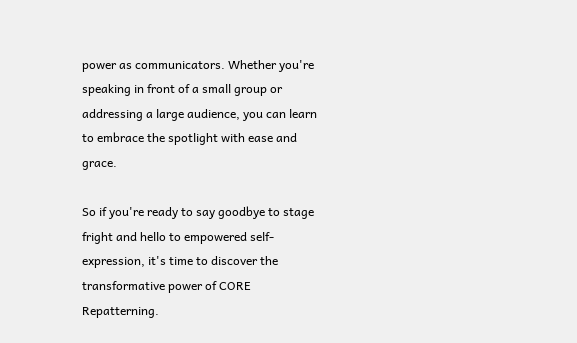power as communicators. Whether you're speaking in front of a small group or addressing a large audience, you can learn to embrace the spotlight with ease and grace.

So if you're ready to say goodbye to stage fright and hello to empowered self-expression, it's time to discover the transformative power of CORE Repatterning.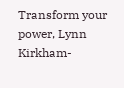Transform your power, Lynn Kirkham-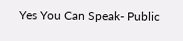Yes You Can Speak- Public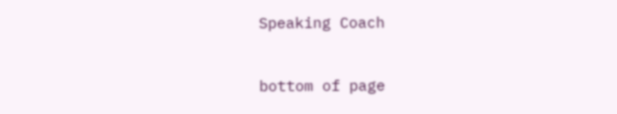Speaking Coach


bottom of page